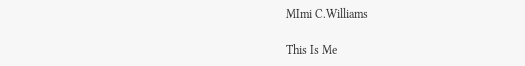MImi C.Williams

This Is Me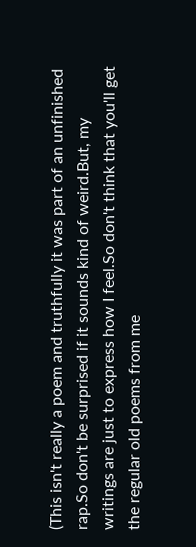(This isn't really a poem and truthfully it was part of an unfinished rap.So don't be surprised if it sounds kind of weird.But, my writings are just to express how I feel.So don't think that you'll get the regular old poems from me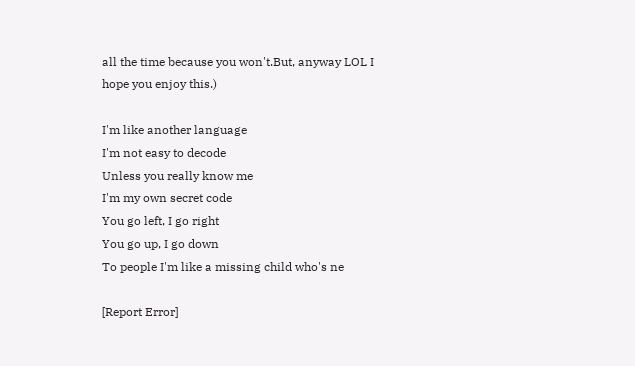all the time because you won't.But, anyway LOL I hope you enjoy this.)

I'm like another language
I'm not easy to decode
Unless you really know me
I'm my own secret code
You go left, I go right
You go up, I go down
To people I'm like a missing child who's ne

[Report Error]